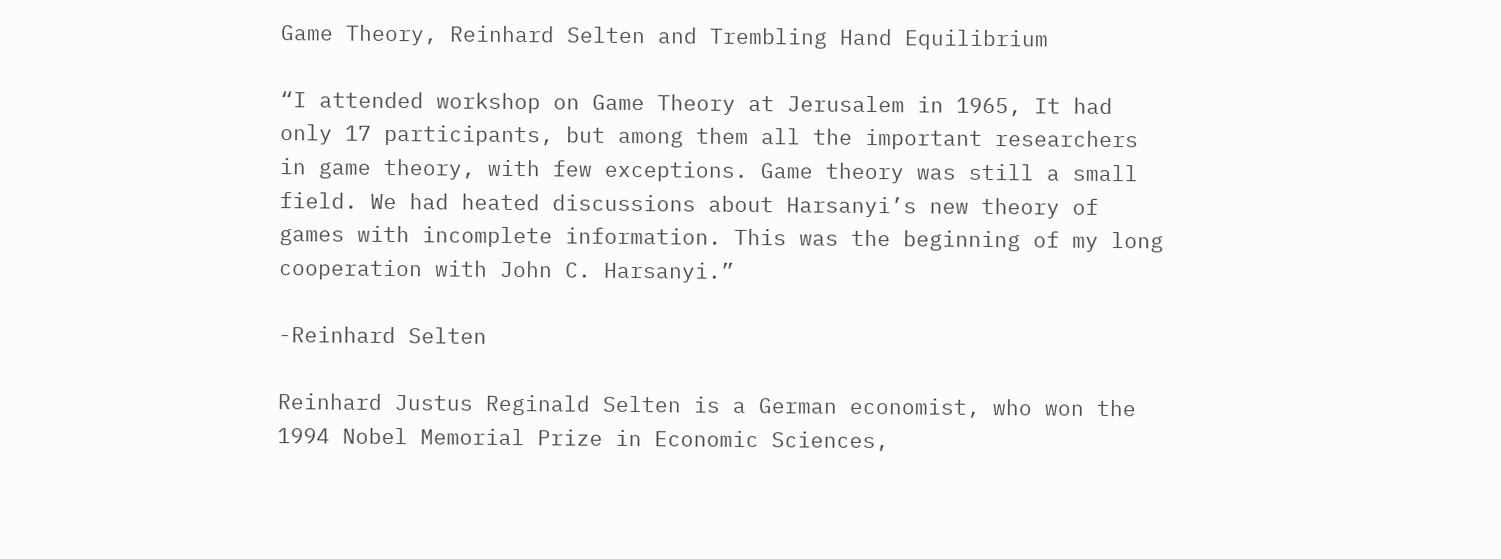Game Theory, Reinhard Selten and Trembling Hand Equilibrium

“I attended workshop on Game Theory at Jerusalem in 1965, It had only 17 participants, but among them all the important researchers in game theory, with few exceptions. Game theory was still a small field. We had heated discussions about Harsanyi’s new theory of games with incomplete information. This was the beginning of my long cooperation with John C. Harsanyi.”

-Reinhard Selten

Reinhard Justus Reginald Selten is a German economist, who won the 1994 Nobel Memorial Prize in Economic Sciences,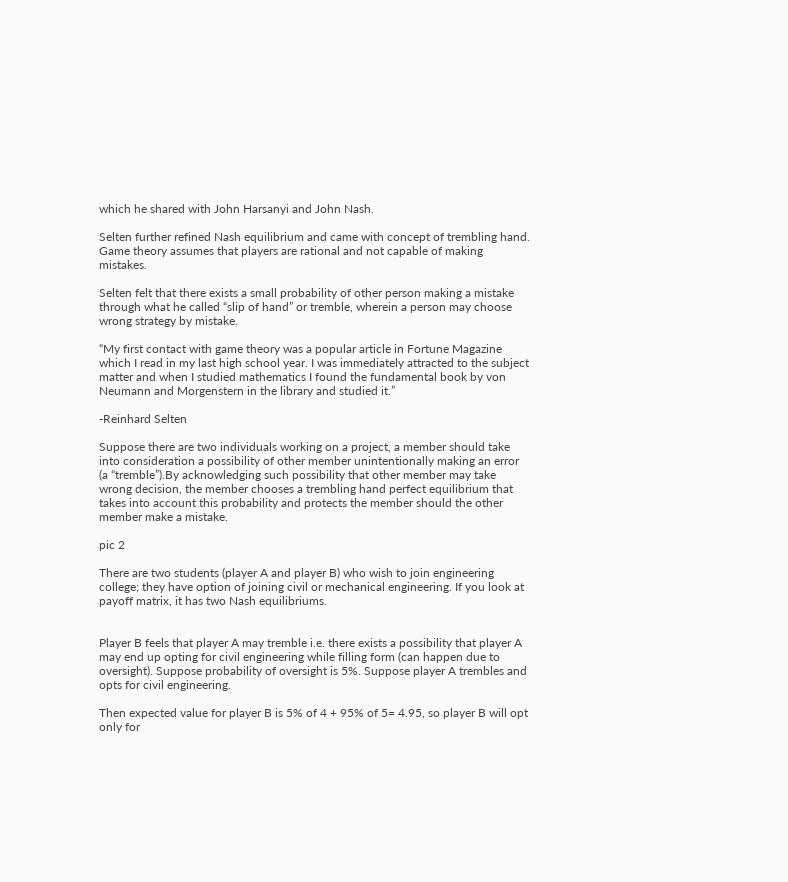which he shared with John Harsanyi and John Nash.

Selten further refined Nash equilibrium and came with concept of trembling hand. Game theory assumes that players are rational and not capable of making mistakes.

Selten felt that there exists a small probability of other person making a mistake through what he called “slip of hand” or tremble, wherein a person may choose wrong strategy by mistake.

“My first contact with game theory was a popular article in Fortune Magazine which I read in my last high school year. I was immediately attracted to the subject matter and when I studied mathematics I found the fundamental book by von Neumann and Morgenstern in the library and studied it.”

-Reinhard Selten

Suppose there are two individuals working on a project, a member should take into consideration a possibility of other member unintentionally making an error (a “tremble”).By acknowledging such possibility that other member may take wrong decision, the member chooses a trembling hand perfect equilibrium that takes into account this probability and protects the member should the other member make a mistake.

pic 2

There are two students (player A and player B) who wish to join engineering college; they have option of joining civil or mechanical engineering. If you look at payoff matrix, it has two Nash equilibriums.


Player B feels that player A may tremble i.e. there exists a possibility that player A may end up opting for civil engineering while filling form (can happen due to oversight). Suppose probability of oversight is 5%. Suppose player A trembles and opts for civil engineering.

Then expected value for player B is 5% of 4 + 95% of 5= 4.95, so player B will opt only for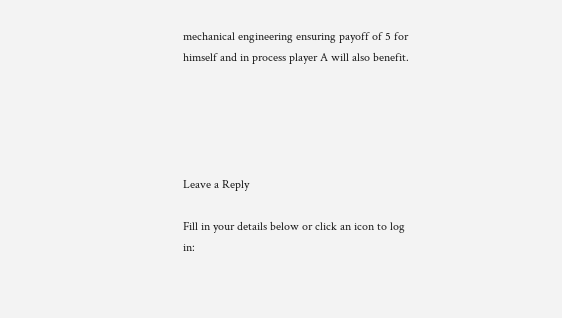mechanical engineering ensuring payoff of 5 for himself and in process player A will also benefit.





Leave a Reply

Fill in your details below or click an icon to log in: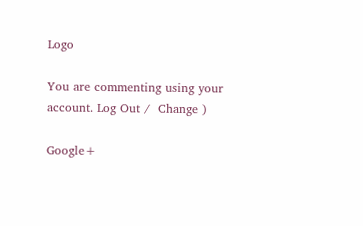Logo

You are commenting using your account. Log Out /  Change )

Google+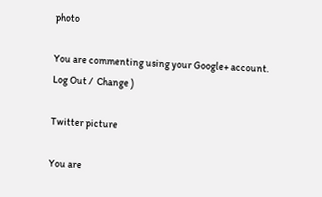photo

You are commenting using your Google+ account. Log Out /  Change )

Twitter picture

You are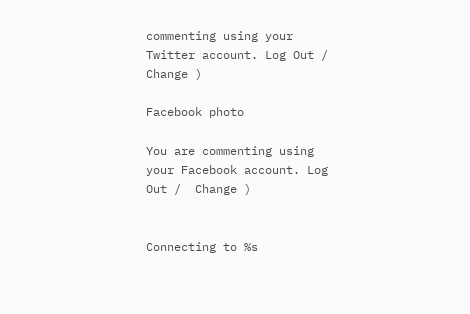commenting using your Twitter account. Log Out /  Change )

Facebook photo

You are commenting using your Facebook account. Log Out /  Change )


Connecting to %s